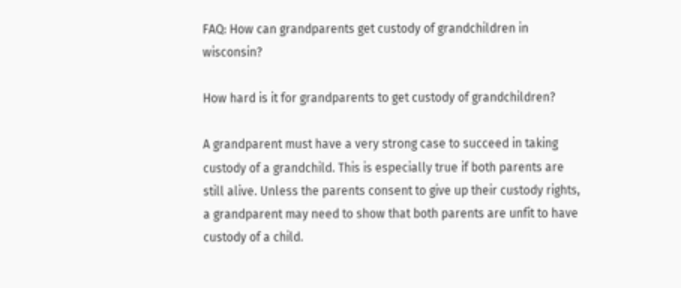FAQ: How can grandparents get custody of grandchildren in wisconsin?

How hard is it for grandparents to get custody of grandchildren?

A grandparent must have a very strong case to succeed in taking custody of a grandchild. This is especially true if both parents are still alive. Unless the parents consent to give up their custody rights, a grandparent may need to show that both parents are unfit to have custody of a child.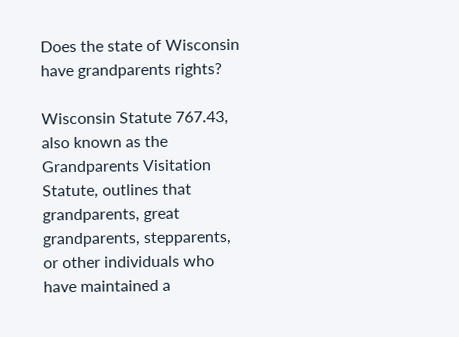Does the state of Wisconsin have grandparents rights?

Wisconsin Statute 767.43, also known as the Grandparents Visitation Statute, outlines that grandparents, great grandparents, stepparents, or other individuals who have maintained a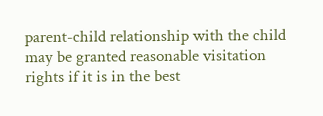parent-child relationship with the child may be granted reasonable visitation rights if it is in the best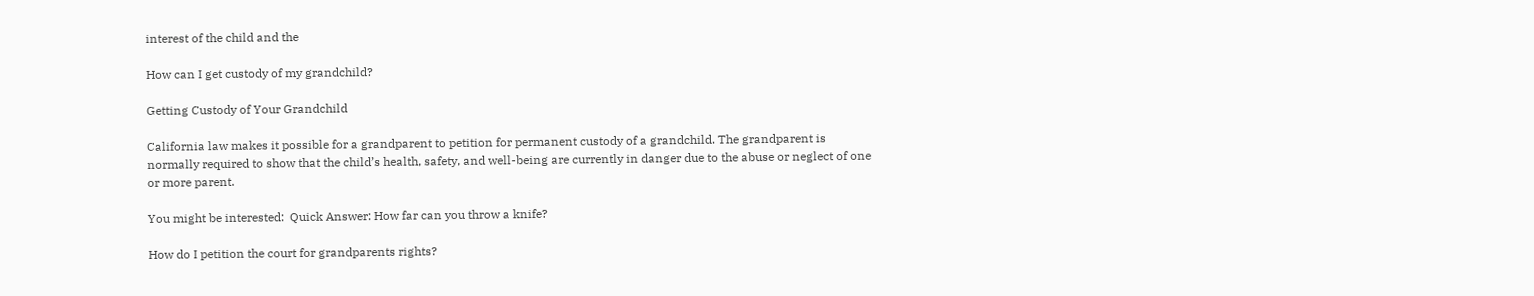interest of the child and the

How can I get custody of my grandchild?

Getting Custody of Your Grandchild

California law makes it possible for a grandparent to petition for permanent custody of a grandchild. The grandparent is normally required to show that the child’s health, safety, and well-being are currently in danger due to the abuse or neglect of one or more parent.

You might be interested:  Quick Answer: How far can you throw a knife?

How do I petition the court for grandparents rights?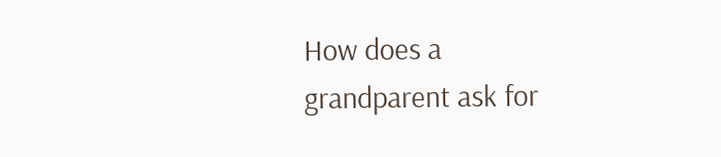How does a grandparent ask for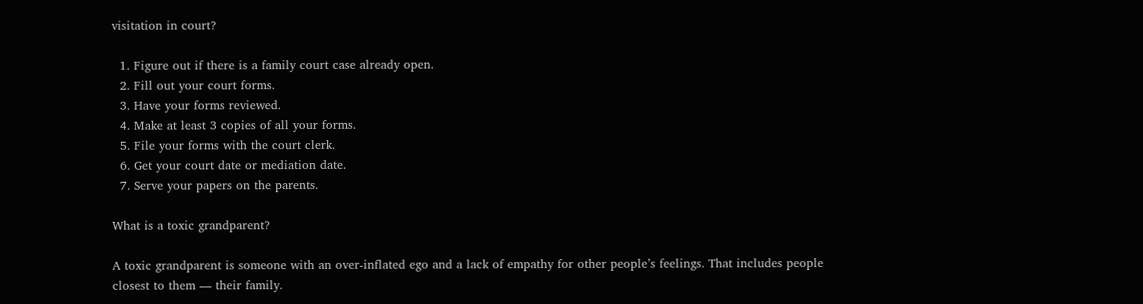visitation in court?

  1. Figure out if there is a family court case already open.
  2. Fill out your court forms.
  3. Have your forms reviewed.
  4. Make at least 3 copies of all your forms.
  5. File your forms with the court clerk.
  6. Get your court date or mediation date.
  7. Serve your papers on the parents.

What is a toxic grandparent?

A toxic grandparent is someone with an over-inflated ego and a lack of empathy for other people’s feelings. That includes people closest to them — their family.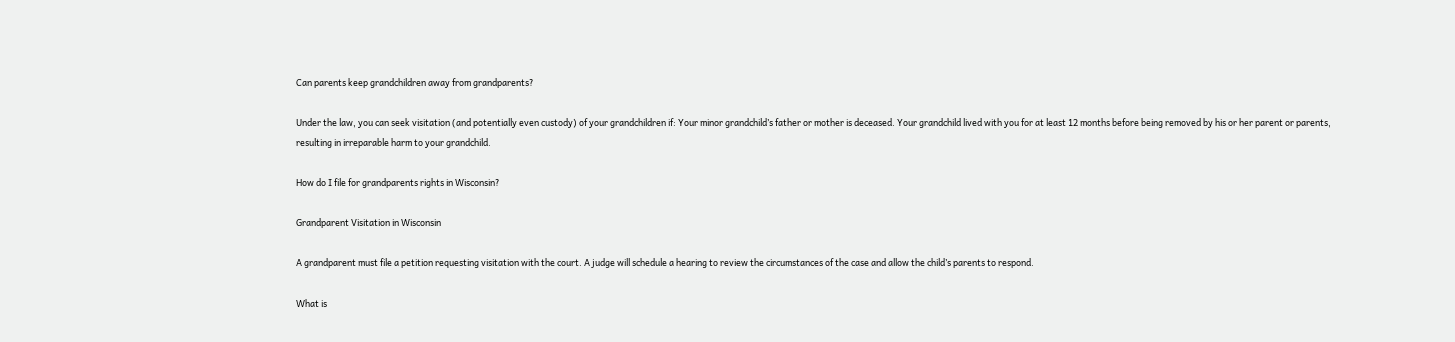Can parents keep grandchildren away from grandparents?

Under the law, you can seek visitation (and potentially even custody) of your grandchildren if: Your minor grandchild’s father or mother is deceased. Your grandchild lived with you for at least 12 months before being removed by his or her parent or parents, resulting in irreparable harm to your grandchild.

How do I file for grandparents rights in Wisconsin?

Grandparent Visitation in Wisconsin

A grandparent must file a petition requesting visitation with the court. A judge will schedule a hearing to review the circumstances of the case and allow the child’s parents to respond.

What is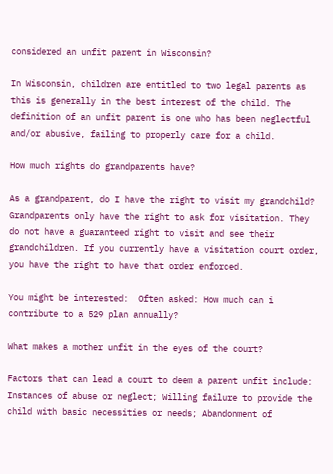considered an unfit parent in Wisconsin?

In Wisconsin, children are entitled to two legal parents as this is generally in the best interest of the child. The definition of an unfit parent is one who has been neglectful and/or abusive, failing to properly care for a child.

How much rights do grandparents have?

As a grandparent, do I have the right to visit my grandchild? Grandparents only have the right to ask for visitation. They do not have a guaranteed right to visit and see their grandchildren. If you currently have a visitation court order, you have the right to have that order enforced.

You might be interested:  Often asked: How much can i contribute to a 529 plan annually?

What makes a mother unfit in the eyes of the court?

Factors that can lead a court to deem a parent unfit include: Instances of abuse or neglect; Willing failure to provide the child with basic necessities or needs; Abandonment of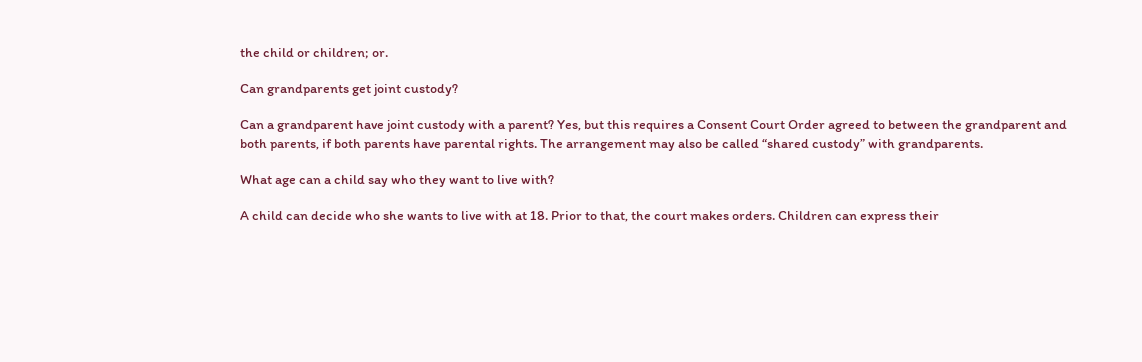the child or children; or.

Can grandparents get joint custody?

Can a grandparent have joint custody with a parent? Yes, but this requires a Consent Court Order agreed to between the grandparent and both parents, if both parents have parental rights. The arrangement may also be called “shared custody” with grandparents.

What age can a child say who they want to live with?

A child can decide who she wants to live with at 18. Prior to that, the court makes orders. Children can express their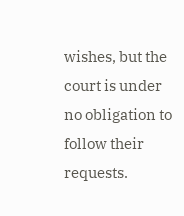wishes, but the court is under no obligation to follow their requests.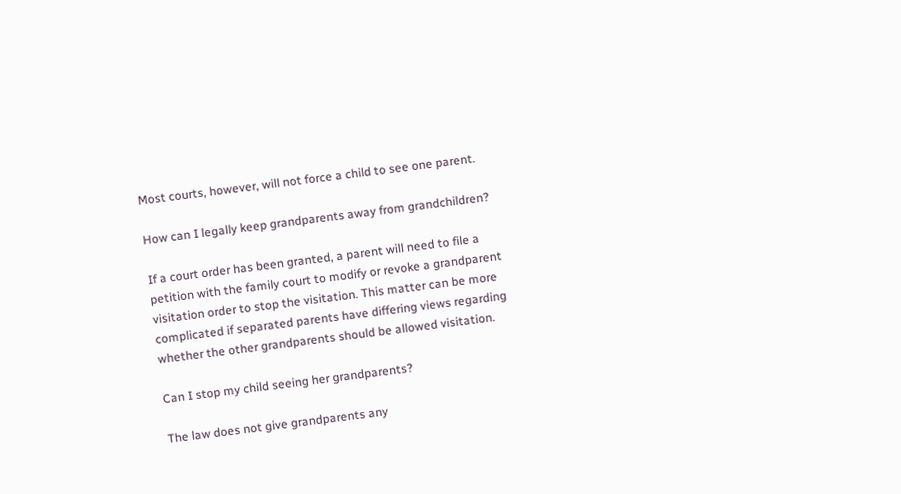Most courts, however, will not force a child to see one parent.

How can I legally keep grandparents away from grandchildren?

If a court order has been granted, a parent will need to file a petition with the family court to modify or revoke a grandparent visitation order to stop the visitation. This matter can be more complicated if separated parents have differing views regarding whether the other grandparents should be allowed visitation.

Can I stop my child seeing her grandparents?

The law does not give grandparents any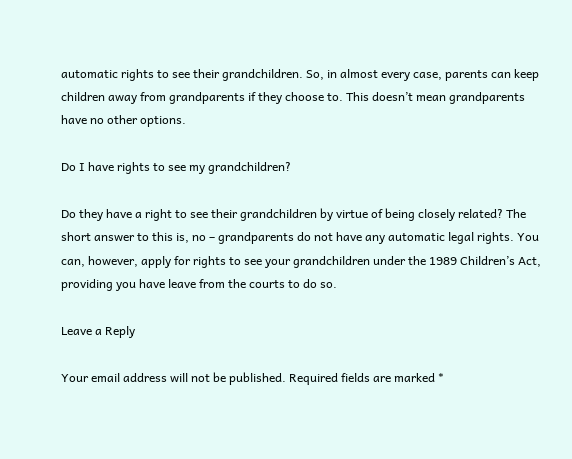automatic rights to see their grandchildren. So, in almost every case, parents can keep children away from grandparents if they choose to. This doesn’t mean grandparents have no other options.

Do I have rights to see my grandchildren?

Do they have a right to see their grandchildren by virtue of being closely related? The short answer to this is, no – grandparents do not have any automatic legal rights. You can, however, apply for rights to see your grandchildren under the 1989 Children’s Act, providing you have leave from the courts to do so.

Leave a Reply

Your email address will not be published. Required fields are marked *